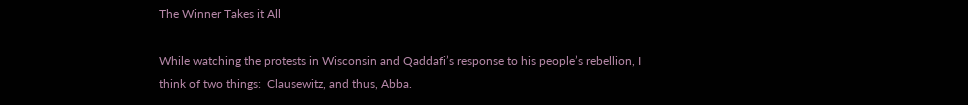The Winner Takes it All

While watching the protests in Wisconsin and Qaddafi’s response to his people’s rebellion, I think of two things:  Clausewitz, and thus, Abba.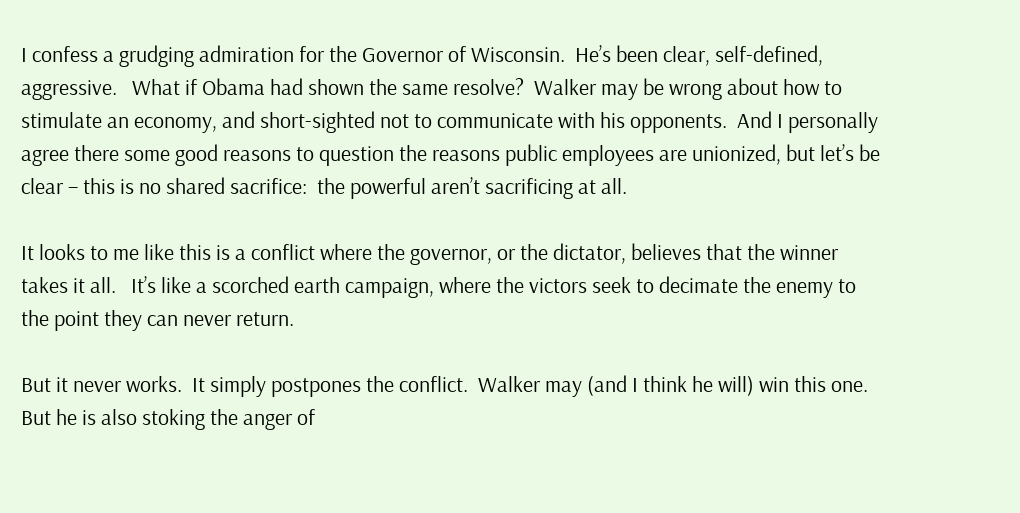I confess a grudging admiration for the Governor of Wisconsin.  He’s been clear, self-defined, aggressive.   What if Obama had shown the same resolve?  Walker may be wrong about how to stimulate an economy, and short-sighted not to communicate with his opponents.  And I personally agree there some good reasons to question the reasons public employees are unionized, but let’s be clear – this is no shared sacrifice:  the powerful aren’t sacrificing at all.

It looks to me like this is a conflict where the governor, or the dictator, believes that the winner takes it all.   It’s like a scorched earth campaign, where the victors seek to decimate the enemy to the point they can never return.

But it never works.  It simply postpones the conflict.  Walker may (and I think he will) win this one.  But he is also stoking the anger of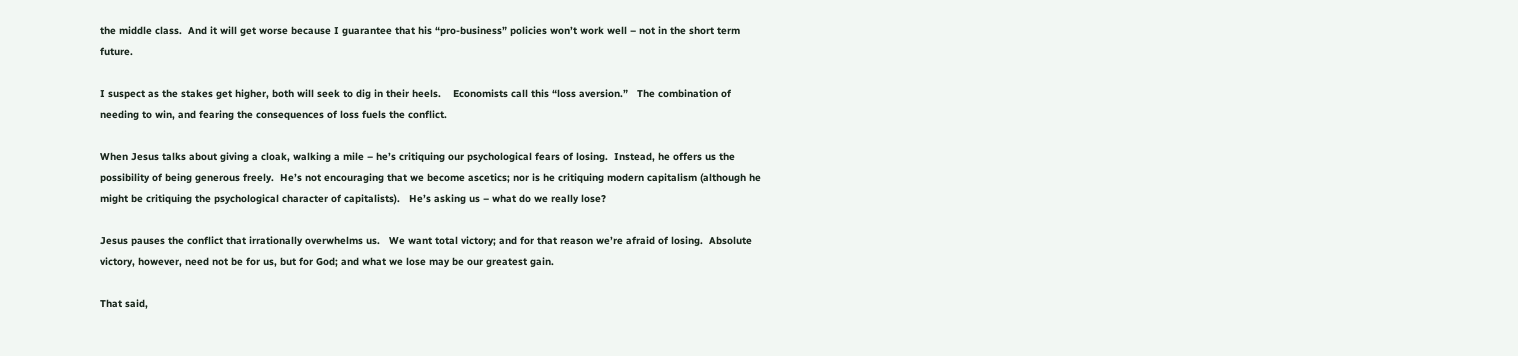the middle class.  And it will get worse because I guarantee that his “pro-business” policies won’t work well – not in the short term future.

I suspect as the stakes get higher, both will seek to dig in their heels.    Economists call this “loss aversion.”   The combination of needing to win, and fearing the consequences of loss fuels the conflict.

When Jesus talks about giving a cloak, walking a mile – he’s critiquing our psychological fears of losing.  Instead, he offers us the possibility of being generous freely.  He’s not encouraging that we become ascetics; nor is he critiquing modern capitalism (although he might be critiquing the psychological character of capitalists).   He’s asking us – what do we really lose?

Jesus pauses the conflict that irrationally overwhelms us.   We want total victory; and for that reason we’re afraid of losing.  Absolute victory, however, need not be for us, but for God; and what we lose may be our greatest gain.

That said,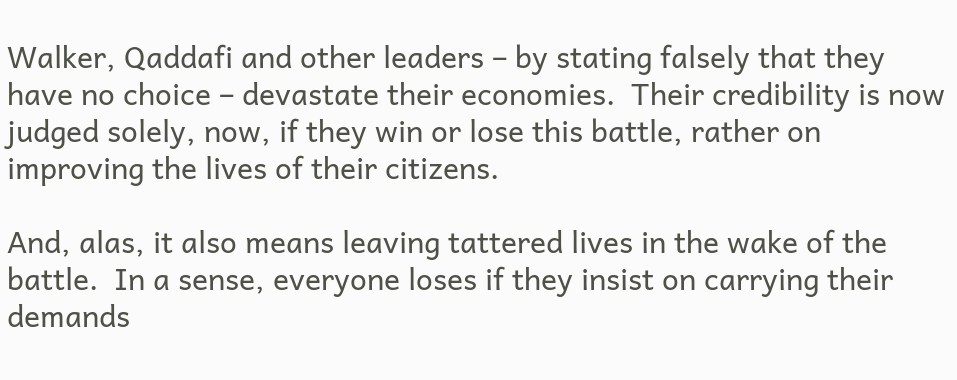Walker, Qaddafi and other leaders – by stating falsely that they have no choice – devastate their economies.  Their credibility is now judged solely, now, if they win or lose this battle, rather on improving the lives of their citizens.

And, alas, it also means leaving tattered lives in the wake of the battle.  In a sense, everyone loses if they insist on carrying their demands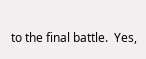to the final battle.  Yes,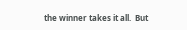the winner takes it all.  But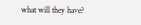what will they have?